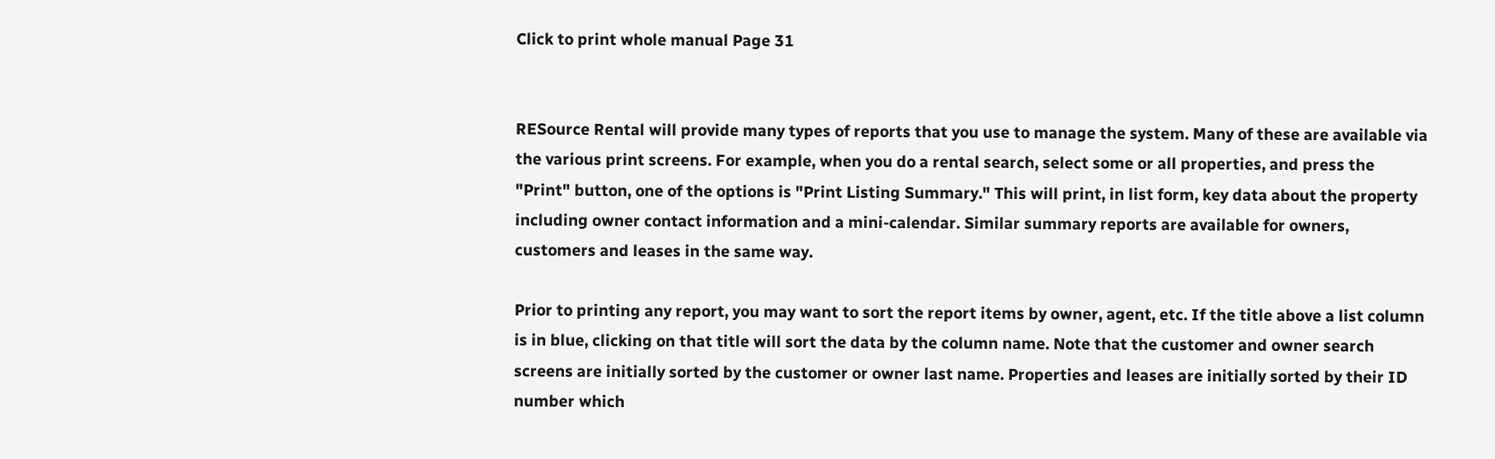Click to print whole manual Page 31


RESource Rental will provide many types of reports that you use to manage the system. Many of these are available via the various print screens. For example, when you do a rental search, select some or all properties, and press the "Print" button, one of the options is "Print Listing Summary." This will print, in list form, key data about the property including owner contact information and a mini-calendar. Similar summary reports are available for owners, customers and leases in the same way.

Prior to printing any report, you may want to sort the report items by owner, agent, etc. If the title above a list column is in blue, clicking on that title will sort the data by the column name. Note that the customer and owner search screens are initially sorted by the customer or owner last name. Properties and leases are initially sorted by their ID number which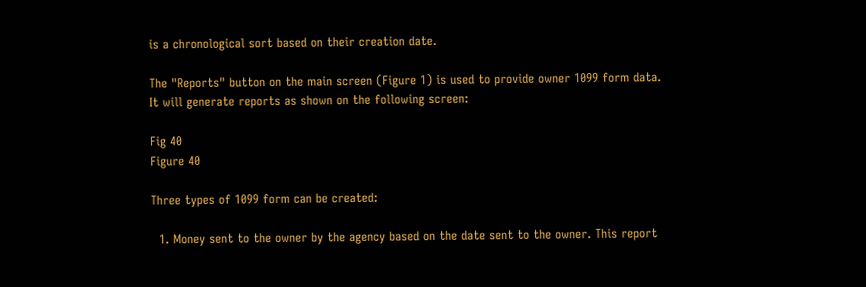is a chronological sort based on their creation date.

The "Reports" button on the main screen (Figure 1) is used to provide owner 1099 form data. It will generate reports as shown on the following screen:

Fig 40
Figure 40

Three types of 1099 form can be created:

  1. Money sent to the owner by the agency based on the date sent to the owner. This report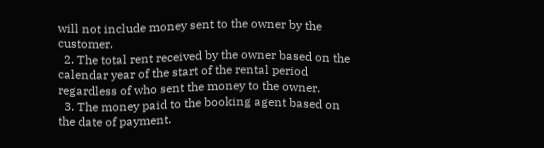will not include money sent to the owner by the customer.
  2. The total rent received by the owner based on the calendar year of the start of the rental period regardless of who sent the money to the owner.
  3. The money paid to the booking agent based on the date of payment.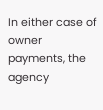In either case of owner payments, the agency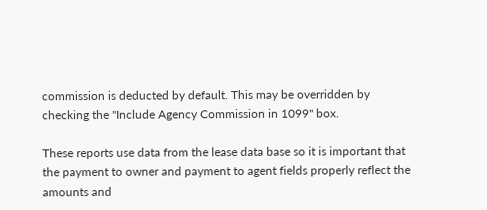commission is deducted by default. This may be overridden by checking the "Include Agency Commission in 1099" box.

These reports use data from the lease data base so it is important that the payment to owner and payment to agent fields properly reflect the amounts and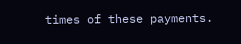times of these payments.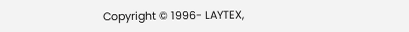Copyright © 1996- LAYTEX,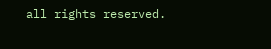all rights reserved.